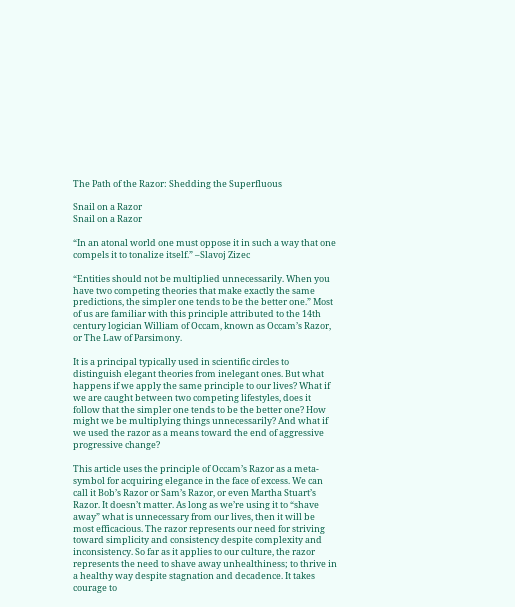The Path of the Razor: Shedding the Superfluous

Snail on a Razor
Snail on a Razor

“In an atonal world one must oppose it in such a way that one compels it to tonalize itself.” –Slavoj Zizec

“Entities should not be multiplied unnecessarily. When you have two competing theories that make exactly the same predictions, the simpler one tends to be the better one.” Most of us are familiar with this principle attributed to the 14th century logician William of Occam, known as Occam’s Razor, or The Law of Parsimony.

It is a principal typically used in scientific circles to distinguish elegant theories from inelegant ones. But what happens if we apply the same principle to our lives? What if we are caught between two competing lifestyles, does it follow that the simpler one tends to be the better one? How might we be multiplying things unnecessarily? And what if we used the razor as a means toward the end of aggressive progressive change?

This article uses the principle of Occam’s Razor as a meta-symbol for acquiring elegance in the face of excess. We can call it Bob’s Razor or Sam’s Razor, or even Martha Stuart’s Razor. It doesn’t matter. As long as we’re using it to “shave away” what is unnecessary from our lives, then it will be most efficacious. The razor represents our need for striving toward simplicity and consistency despite complexity and inconsistency. So far as it applies to our culture, the razor represents the need to shave away unhealthiness; to thrive in a healthy way despite stagnation and decadence. It takes courage to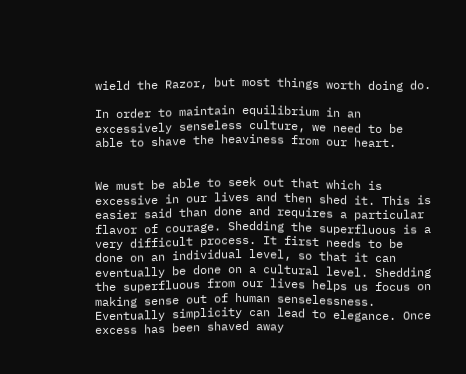wield the Razor, but most things worth doing do.

In order to maintain equilibrium in an excessively senseless culture, we need to be able to shave the heaviness from our heart.


We must be able to seek out that which is excessive in our lives and then shed it. This is easier said than done and requires a particular flavor of courage. Shedding the superfluous is a very difficult process. It first needs to be done on an individual level, so that it can eventually be done on a cultural level. Shedding the superfluous from our lives helps us focus on making sense out of human senselessness. Eventually simplicity can lead to elegance. Once excess has been shaved away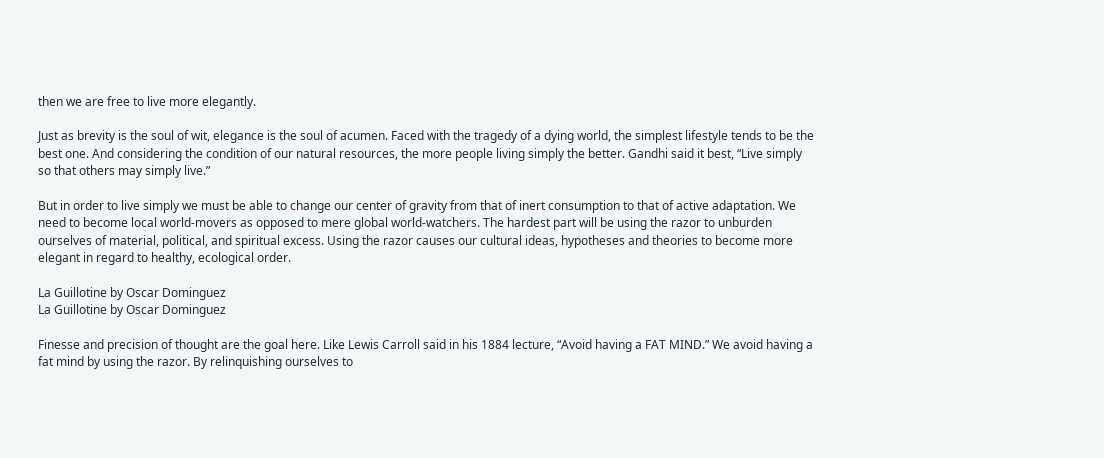then we are free to live more elegantly.

Just as brevity is the soul of wit, elegance is the soul of acumen. Faced with the tragedy of a dying world, the simplest lifestyle tends to be the best one. And considering the condition of our natural resources, the more people living simply the better. Gandhi said it best, “Live simply so that others may simply live.”

But in order to live simply we must be able to change our center of gravity from that of inert consumption to that of active adaptation. We need to become local world-movers as opposed to mere global world-watchers. The hardest part will be using the razor to unburden ourselves of material, political, and spiritual excess. Using the razor causes our cultural ideas, hypotheses and theories to become more elegant in regard to healthy, ecological order.

La Guillotine by Oscar Dominguez
La Guillotine by Oscar Dominguez

Finesse and precision of thought are the goal here. Like Lewis Carroll said in his 1884 lecture, “Avoid having a FAT MIND.” We avoid having a fat mind by using the razor. By relinquishing ourselves to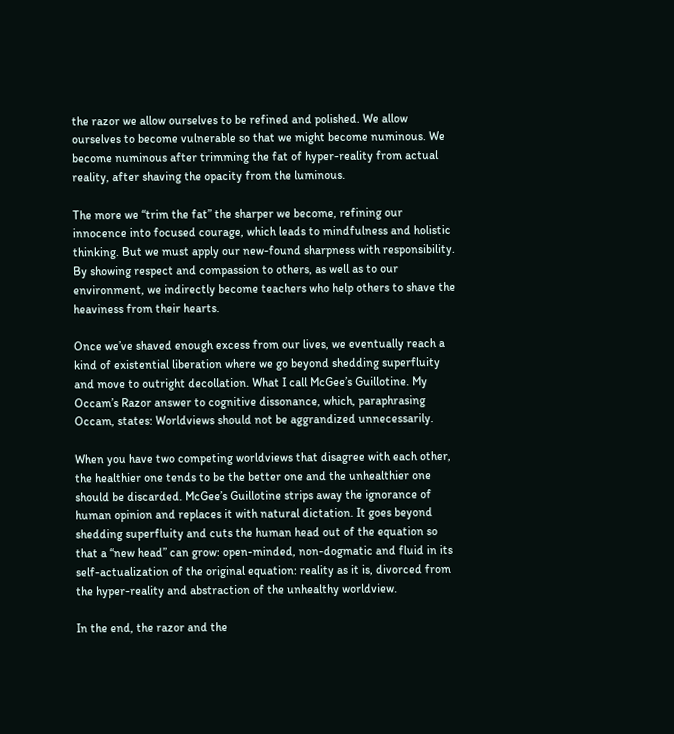the razor we allow ourselves to be refined and polished. We allow ourselves to become vulnerable so that we might become numinous. We become numinous after trimming the fat of hyper-reality from actual reality, after shaving the opacity from the luminous.

The more we “trim the fat” the sharper we become, refining our innocence into focused courage, which leads to mindfulness and holistic thinking. But we must apply our new-found sharpness with responsibility. By showing respect and compassion to others, as well as to our environment, we indirectly become teachers who help others to shave the heaviness from their hearts.

Once we’ve shaved enough excess from our lives, we eventually reach a kind of existential liberation where we go beyond shedding superfluity and move to outright decollation. What I call McGee’s Guillotine. My Occam’s Razor answer to cognitive dissonance, which, paraphrasing Occam, states: Worldviews should not be aggrandized unnecessarily.

When you have two competing worldviews that disagree with each other, the healthier one tends to be the better one and the unhealthier one should be discarded. McGee’s Guillotine strips away the ignorance of human opinion and replaces it with natural dictation. It goes beyond shedding superfluity and cuts the human head out of the equation so that a “new head” can grow: open-minded, non-dogmatic and fluid in its self-actualization of the original equation: reality as it is, divorced from the hyper-reality and abstraction of the unhealthy worldview.

In the end, the razor and the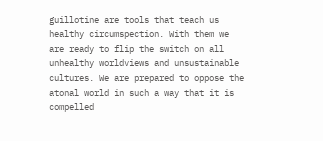guillotine are tools that teach us healthy circumspection. With them we are ready to flip the switch on all unhealthy worldviews and unsustainable cultures. We are prepared to oppose the atonal world in such a way that it is compelled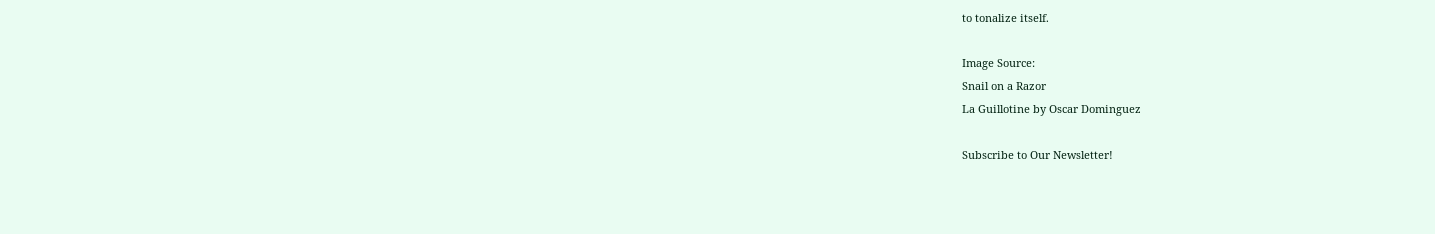to tonalize itself.

Image Source:
Snail on a Razor
La Guillotine by Oscar Dominguez

Subscribe to Our Newsletter!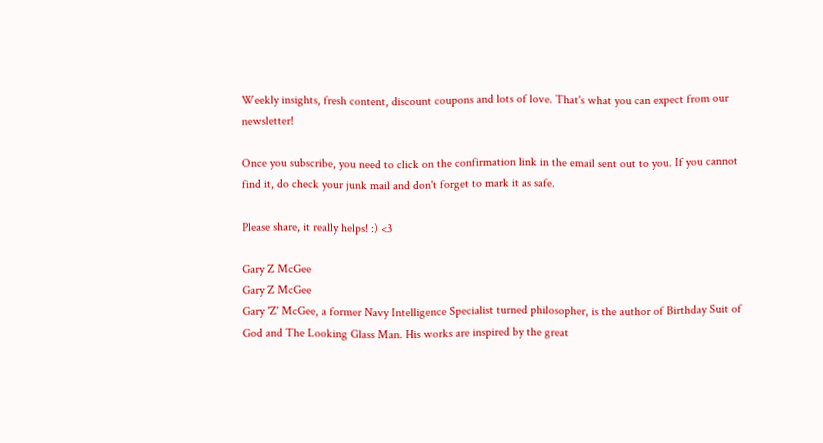Weekly insights, fresh content, discount coupons and lots of love. That's what you can expect from our newsletter!

Once you subscribe, you need to click on the confirmation link in the email sent out to you. If you cannot find it, do check your junk mail and don't forget to mark it as safe.

Please share, it really helps! :) <3

Gary Z McGee
Gary Z McGee
Gary 'Z' McGee, a former Navy Intelligence Specialist turned philosopher, is the author of Birthday Suit of God and The Looking Glass Man. His works are inspired by the great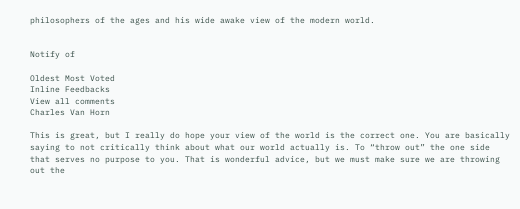philosophers of the ages and his wide awake view of the modern world.


Notify of

Oldest Most Voted
Inline Feedbacks
View all comments
Charles Van Horn

This is great, but I really do hope your view of the world is the correct one. You are basically saying to not critically think about what our world actually is. To “throw out” the one side that serves no purpose to you. That is wonderful advice, but we must make sure we are throwing out the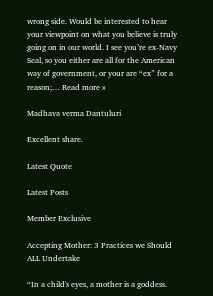wrong side. Would be interested to hear your viewpoint on what you believe is truly going on in our world. I see you’re ex-Navy Seal, so you either are all for the American way of government, or your are “ex” for a reason;… Read more »

Madhava verma Dantuluri

Excellent share.

Latest Quote

Latest Posts

Member Exclusive

Accepting Mother: 3 Practices we Should ALL Undertake

“In a child's eyes, a mother is a goddess.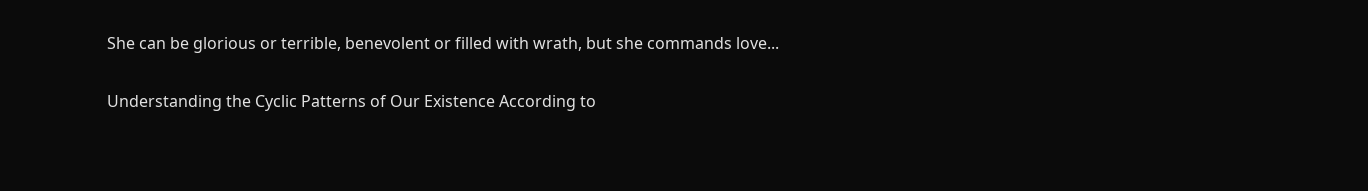She can be glorious or terrible, benevolent or filled with wrath, but she commands love...

Understanding the Cyclic Patterns of Our Existence According to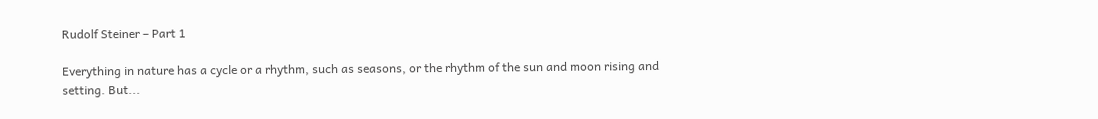Rudolf Steiner – Part 1

Everything in nature has a cycle or a rhythm, such as seasons, or the rhythm of the sun and moon rising and setting. But...